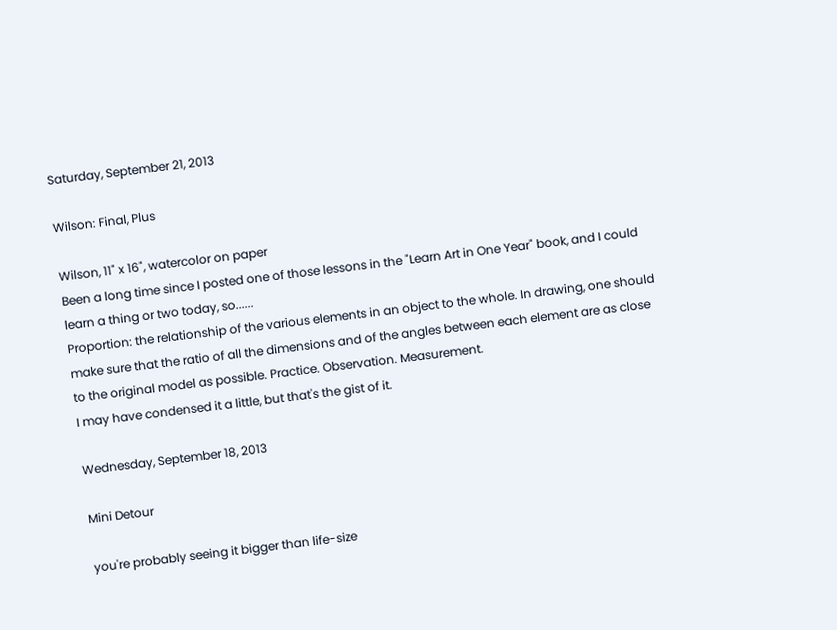Saturday, September 21, 2013

Wilson: Final, Plus

Wilson, 11" x 16", watercolor on paper
Been a long time since I posted one of those lessons in the "Learn Art in One Year" book, and I could learn a thing or two today, so......
Proportion: the relationship of the various elements in an object to the whole. In drawing, one should make sure that the ratio of all the dimensions and of the angles between each element are as close to the original model as possible. Practice. Observation. Measurement.
I may have condensed it a little, but that's the gist of it.

Wednesday, September 18, 2013

Mini Detour

you're probably seeing it bigger than life-size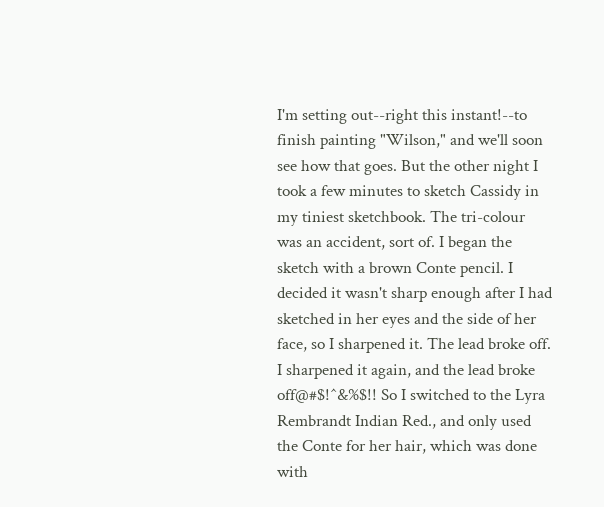I'm setting out--right this instant!--to finish painting "Wilson," and we'll soon see how that goes. But the other night I took a few minutes to sketch Cassidy in my tiniest sketchbook. The tri-colour was an accident, sort of. I began the sketch with a brown Conte pencil. I decided it wasn't sharp enough after I had sketched in her eyes and the side of her face, so I sharpened it. The lead broke off. I sharpened it again, and the lead broke off@#$!^&%$!! So I switched to the Lyra Rembrandt Indian Red., and only used the Conte for her hair, which was done with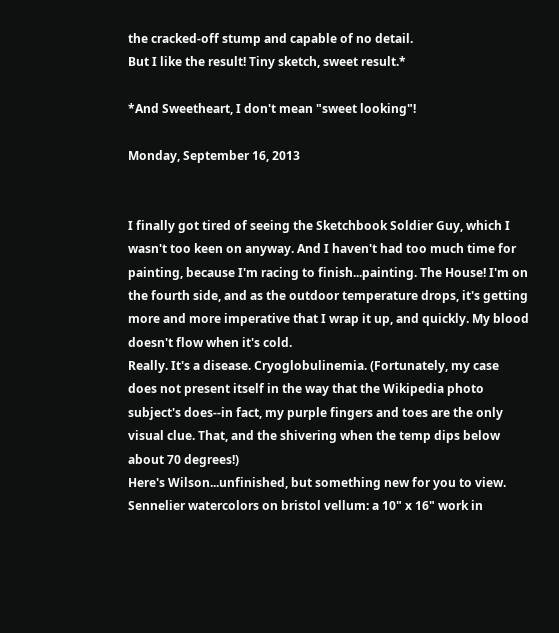the cracked-off stump and capable of no detail.
But I like the result! Tiny sketch, sweet result.*

*And Sweetheart, I don't mean "sweet looking"!

Monday, September 16, 2013


I finally got tired of seeing the Sketchbook Soldier Guy, which I wasn't too keen on anyway. And I haven't had too much time for painting, because I'm racing to finish...painting. The House! I'm on the fourth side, and as the outdoor temperature drops, it's getting more and more imperative that I wrap it up, and quickly. My blood doesn't flow when it's cold.
Really. It's a disease. Cryoglobulinemia. (Fortunately, my case does not present itself in the way that the Wikipedia photo subject's does--in fact, my purple fingers and toes are the only visual clue. That, and the shivering when the temp dips below about 70 degrees!)
Here's Wilson...unfinished, but something new for you to view.
Sennelier watercolors on bristol vellum: a 10" x 16" work in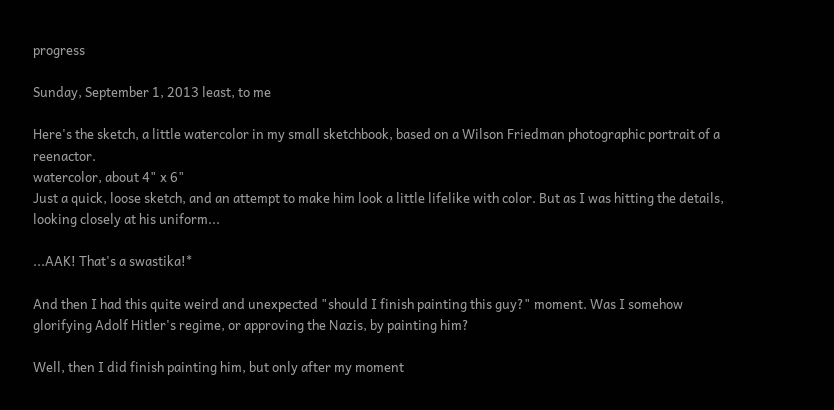progress

Sunday, September 1, 2013 least, to me

Here's the sketch, a little watercolor in my small sketchbook, based on a Wilson Friedman photographic portrait of a reenactor.
watercolor, about 4" x 6"
Just a quick, loose sketch, and an attempt to make him look a little lifelike with color. But as I was hitting the details, looking closely at his uniform...

...AAK! That's a swastika!*

And then I had this quite weird and unexpected "should I finish painting this guy?" moment. Was I somehow glorifying Adolf Hitler's regime, or approving the Nazis, by painting him?

Well, then I did finish painting him, but only after my moment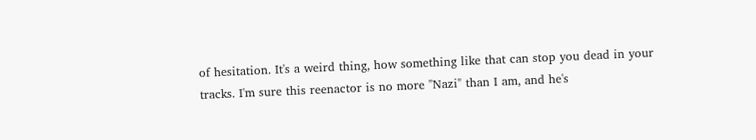of hesitation. It's a weird thing, how something like that can stop you dead in your tracks. I'm sure this reenactor is no more "Nazi" than I am, and he's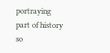portraying part of history so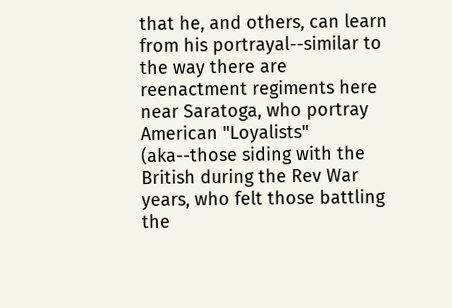that he, and others, can learn from his portrayal--similar to the way there are reenactment regiments here near Saratoga, who portray American "Loyalists" (aka--those siding with the British during the Rev War years, who felt those battling the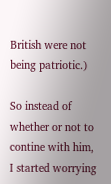British were not being patriotic.)

So instead of whether or not to contine with him, I started worrying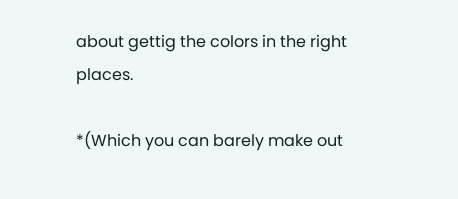about gettig the colors in the right places.

*(Which you can barely make out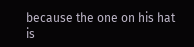because the one on his hat is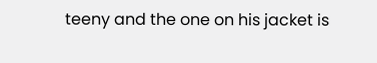teeny and the one on his jacket is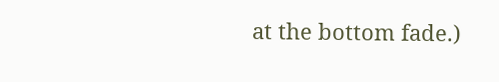at the bottom fade.)